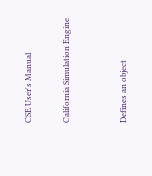CSE User's Manual

California Simulation Engine


Defines an object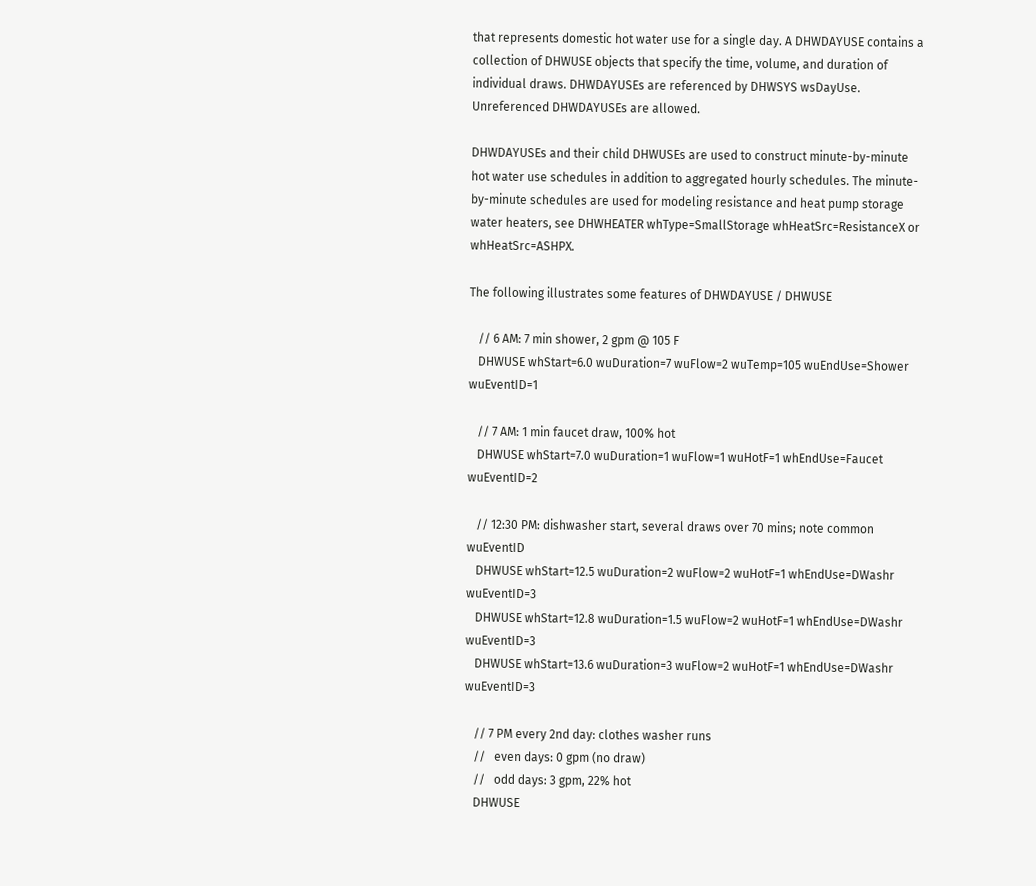that represents domestic hot water use for a single day. A DHWDAYUSE contains a collection of DHWUSE objects that specify the time, volume, and duration of individual draws. DHWDAYUSEs are referenced by DHWSYS wsDayUse. Unreferenced DHWDAYUSEs are allowed.

DHWDAYUSEs and their child DHWUSEs are used to construct minute-by-minute hot water use schedules in addition to aggregated hourly schedules. The minute-by-minute schedules are used for modeling resistance and heat pump storage water heaters, see DHWHEATER whType=SmallStorage whHeatSrc=ResistanceX or whHeatSrc=ASHPX.

The following illustrates some features of DHWDAYUSE / DHWUSE

   // 6 AM: 7 min shower, 2 gpm @ 105 F
   DHWUSE whStart=6.0 wuDuration=7 wuFlow=2 wuTemp=105 wuEndUse=Shower wuEventID=1

   // 7 AM: 1 min faucet draw, 100% hot
   DHWUSE whStart=7.0 wuDuration=1 wuFlow=1 wuHotF=1 whEndUse=Faucet wuEventID=2

   // 12:30 PM: dishwasher start, several draws over 70 mins; note common wuEventID
   DHWUSE whStart=12.5 wuDuration=2 wuFlow=2 wuHotF=1 whEndUse=DWashr wuEventID=3
   DHWUSE whStart=12.8 wuDuration=1.5 wuFlow=2 wuHotF=1 whEndUse=DWashr wuEventID=3
   DHWUSE whStart=13.6 wuDuration=3 wuFlow=2 wuHotF=1 whEndUse=DWashr wuEventID=3

   // 7 PM every 2nd day: clothes washer runs
   //   even days: 0 gpm (no draw)
   //   odd days: 3 gpm, 22% hot
   DHWUSE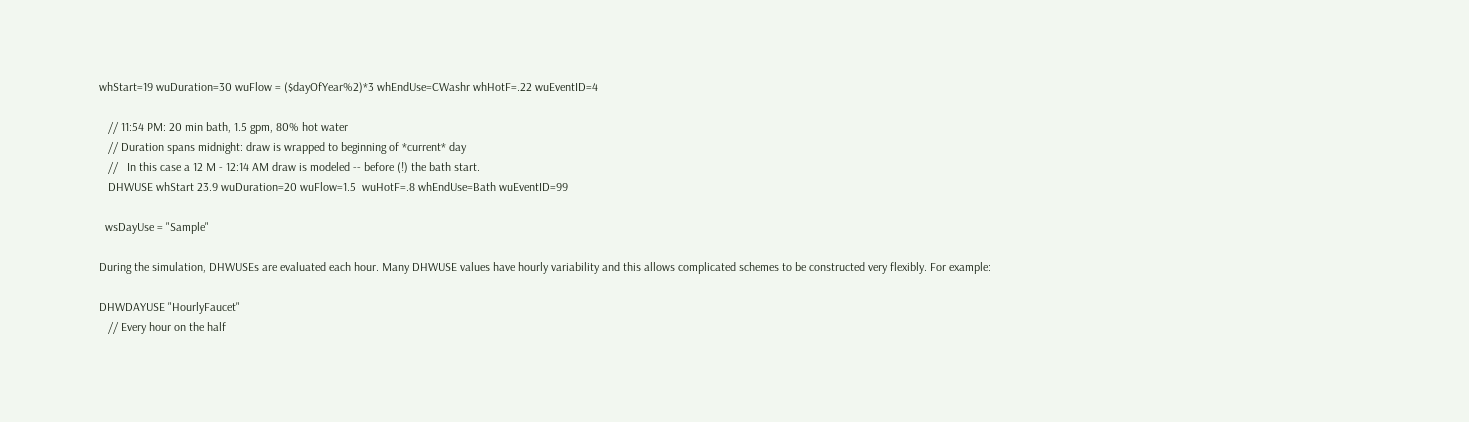whStart=19 wuDuration=30 wuFlow = ($dayOfYear%2)*3 whEndUse=CWashr whHotF=.22 wuEventID=4

   // 11:54 PM: 20 min bath, 1.5 gpm, 80% hot water
   // Duration spans midnight: draw is wrapped to beginning of *current* day
   //   In this case a 12 M - 12:14 AM draw is modeled -- before (!) the bath start.
   DHWUSE whStart 23.9 wuDuration=20 wuFlow=1.5  wuHotF=.8 whEndUse=Bath wuEventID=99

  wsDayUse = "Sample"

During the simulation, DHWUSEs are evaluated each hour. Many DHWUSE values have hourly variability and this allows complicated schemes to be constructed very flexibly. For example:

DHWDAYUSE "HourlyFaucet"
   // Every hour on the half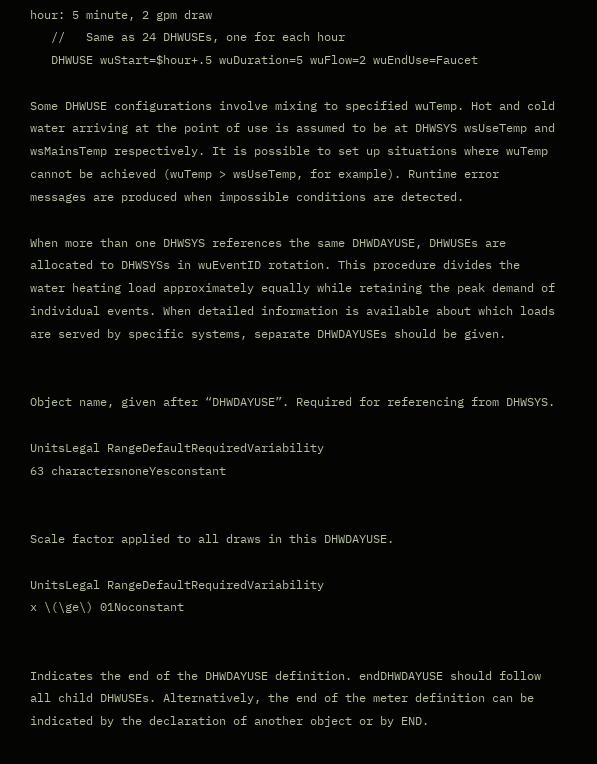hour: 5 minute, 2 gpm draw
   //   Same as 24 DHWUSEs, one for each hour
   DHWUSE wuStart=$hour+.5 wuDuration=5 wuFlow=2 wuEndUse=Faucet

Some DHWUSE configurations involve mixing to specified wuTemp. Hot and cold water arriving at the point of use is assumed to be at DHWSYS wsUseTemp and wsMainsTemp respectively. It is possible to set up situations where wuTemp cannot be achieved (wuTemp > wsUseTemp, for example). Runtime error messages are produced when impossible conditions are detected.

When more than one DHWSYS references the same DHWDAYUSE, DHWUSEs are allocated to DHWSYSs in wuEventID rotation. This procedure divides the water heating load approximately equally while retaining the peak demand of individual events. When detailed information is available about which loads are served by specific systems, separate DHWDAYUSEs should be given.


Object name, given after “DHWDAYUSE”. Required for referencing from DHWSYS.

UnitsLegal RangeDefaultRequiredVariability
63 charactersnoneYesconstant


Scale factor applied to all draws in this DHWDAYUSE.

UnitsLegal RangeDefaultRequiredVariability
x \(\ge\) 01Noconstant


Indicates the end of the DHWDAYUSE definition. endDHWDAYUSE should follow all child DHWUSEs. Alternatively, the end of the meter definition can be indicated by the declaration of another object or by END.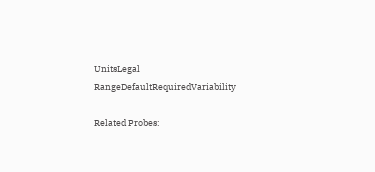UnitsLegal RangeDefaultRequiredVariability

Related Probes: